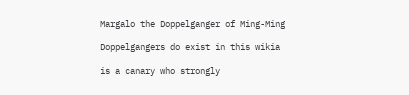Margalo the Doppelganger of Ming-Ming

Doppelgangers do exist in this wikia

is a canary who strongly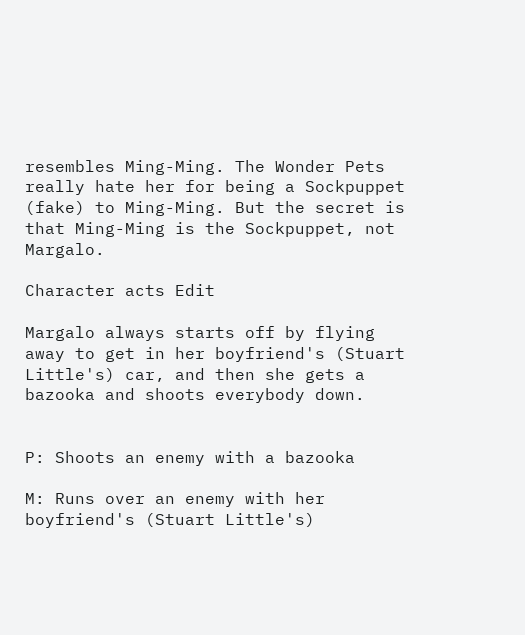resembles Ming-Ming. The Wonder Pets really hate her for being a Sockpuppet (fake) to Ming-Ming. But the secret is that Ming-Ming is the Sockpuppet, not Margalo.

Character acts Edit

Margalo always starts off by flying away to get in her boyfriend's (Stuart Little's) car, and then she gets a bazooka and shoots everybody down.


P: Shoots an enemy with a bazooka

M: Runs over an enemy with her boyfriend's (Stuart Little's)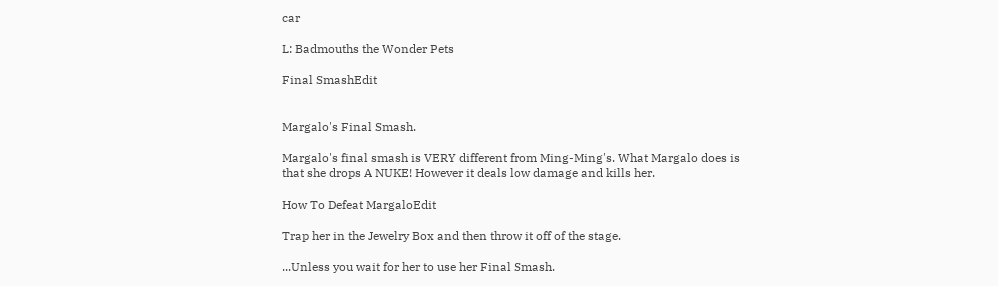car

L: Badmouths the Wonder Pets

Final SmashEdit


Margalo's Final Smash.

Margalo's final smash is VERY different from Ming-Ming's. What Margalo does is that she drops A NUKE! However it deals low damage and kills her.

How To Defeat MargaloEdit

Trap her in the Jewelry Box and then throw it off of the stage.

...Unless you wait for her to use her Final Smash.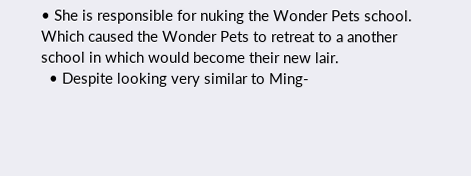• She is responsible for nuking the Wonder Pets school. Which caused the Wonder Pets to retreat to a another school in which would become their new lair.
  • Despite looking very similar to Ming-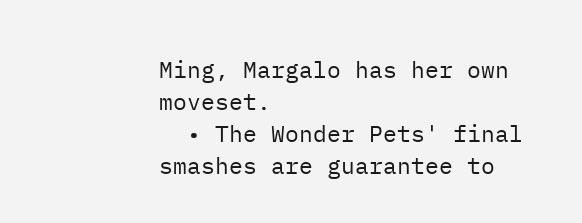Ming, Margalo has her own moveset.
  • The Wonder Pets' final smashes are guarantee to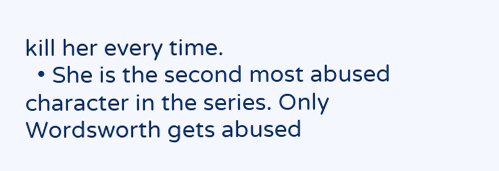kill her every time.
  • She is the second most abused character in the series. Only Wordsworth gets abused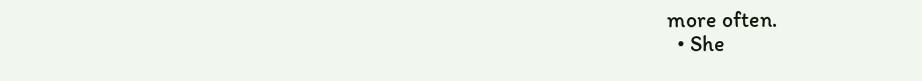more often.
  • She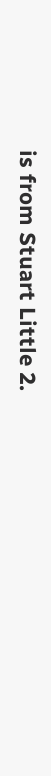is from Stuart Little 2.